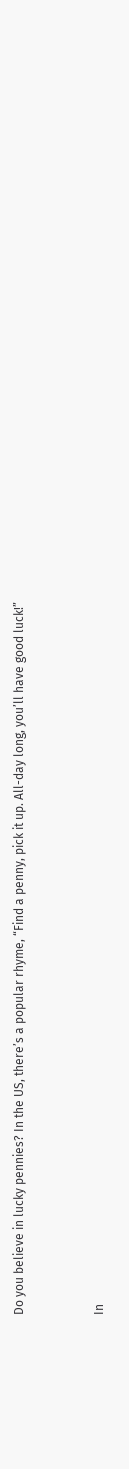Do you believe in lucky pennies? In the US, there’s a popular rhyme, “Find a penny, pick it up. All-day long, you’ll have good luck!”


In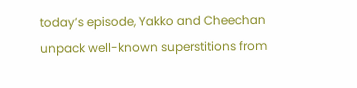today’s episode, Yakko and Cheechan unpack well-known superstitions from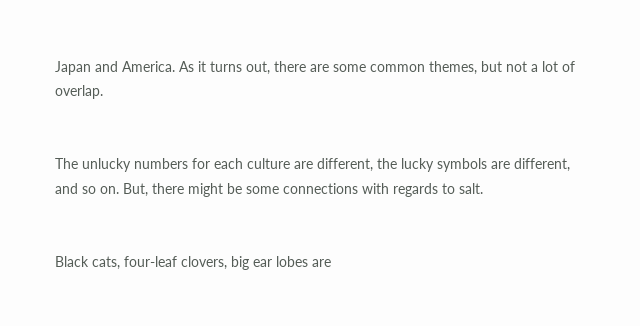Japan and America. As it turns out, there are some common themes, but not a lot of overlap.


The unlucky numbers for each culture are different, the lucky symbols are different, and so on. But, there might be some connections with regards to salt.


Black cats, four-leaf clovers, big ear lobes are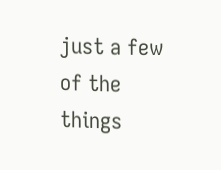just a few of the things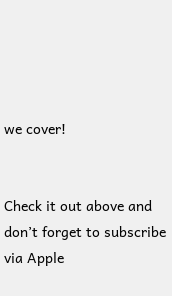we cover!


Check it out above and don’t forget to subscribe via Apple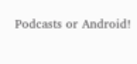Podcasts or Android!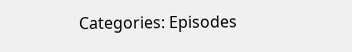Categories: Episodes